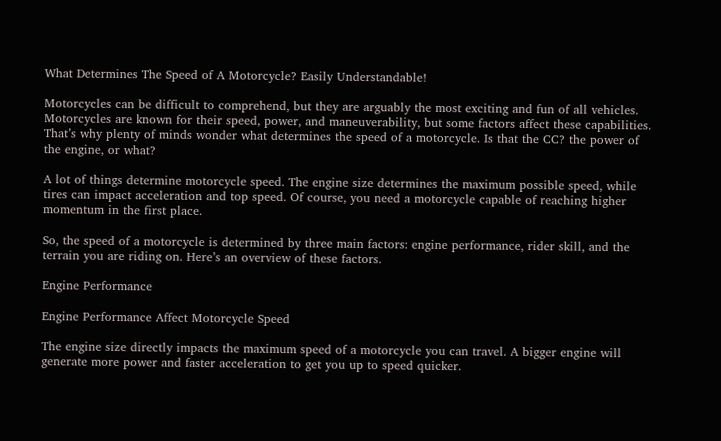What Determines The Speed of A Motorcycle? Easily Understandable!

Motorcycles can be difficult to comprehend, but they are arguably the most exciting and fun of all vehicles. Motorcycles are known for their speed, power, and maneuverability, but some factors affect these capabilities. That’s why plenty of minds wonder what determines the speed of a motorcycle. Is that the CC? the power of the engine, or what?

A lot of things determine motorcycle speed. The engine size determines the maximum possible speed, while tires can impact acceleration and top speed. Of course, you need a motorcycle capable of reaching higher momentum in the first place.

So, the speed of a motorcycle is determined by three main factors: engine performance, rider skill, and the terrain you are riding on. Here’s an overview of these factors.

Engine Performance

Engine Performance Affect Motorcycle Speed

The engine size directly impacts the maximum speed of a motorcycle you can travel. A bigger engine will generate more power and faster acceleration to get you up to speed quicker.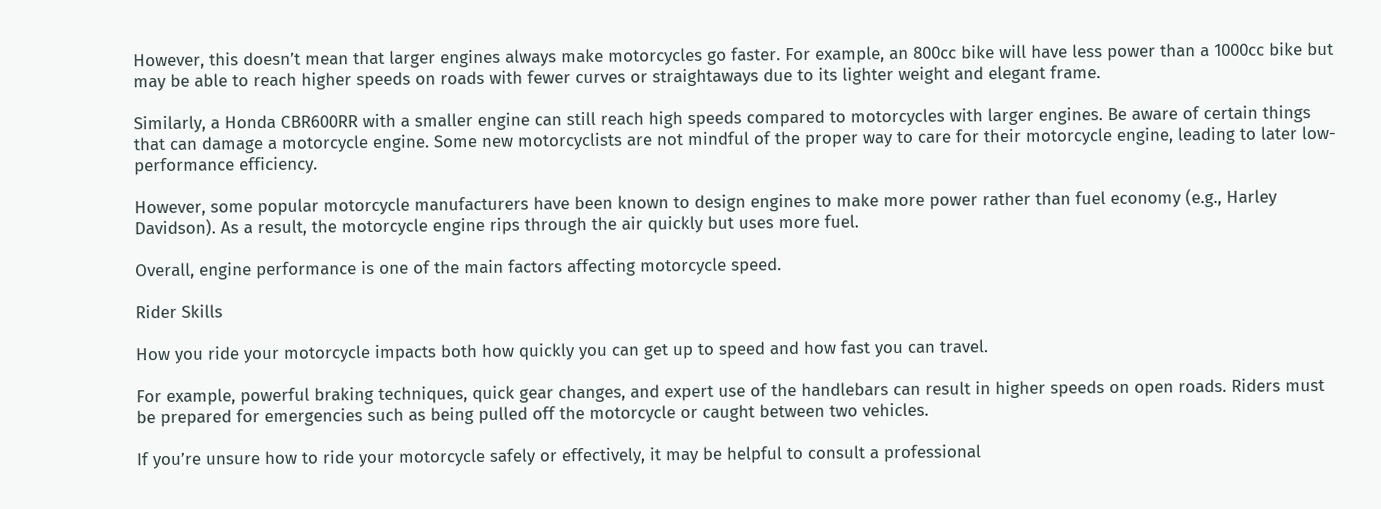However, this doesn’t mean that larger engines always make motorcycles go faster. For example, an 800cc bike will have less power than a 1000cc bike but may be able to reach higher speeds on roads with fewer curves or straightaways due to its lighter weight and elegant frame.

Similarly, a Honda CBR600RR with a smaller engine can still reach high speeds compared to motorcycles with larger engines. Be aware of certain things that can damage a motorcycle engine. Some new motorcyclists are not mindful of the proper way to care for their motorcycle engine, leading to later low-performance efficiency.

However, some popular motorcycle manufacturers have been known to design engines to make more power rather than fuel economy (e.g., Harley Davidson). As a result, the motorcycle engine rips through the air quickly but uses more fuel.

Overall, engine performance is one of the main factors affecting motorcycle speed.

Rider Skills

How you ride your motorcycle impacts both how quickly you can get up to speed and how fast you can travel.

For example, powerful braking techniques, quick gear changes, and expert use of the handlebars can result in higher speeds on open roads. Riders must be prepared for emergencies such as being pulled off the motorcycle or caught between two vehicles.

If you’re unsure how to ride your motorcycle safely or effectively, it may be helpful to consult a professional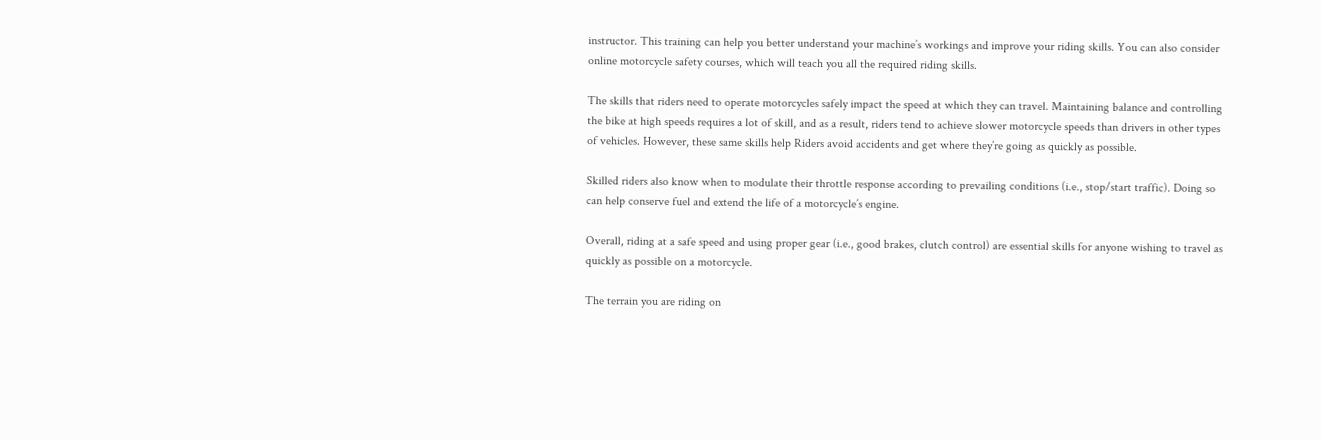instructor. This training can help you better understand your machine’s workings and improve your riding skills. You can also consider online motorcycle safety courses, which will teach you all the required riding skills.

The skills that riders need to operate motorcycles safely impact the speed at which they can travel. Maintaining balance and controlling the bike at high speeds requires a lot of skill, and as a result, riders tend to achieve slower motorcycle speeds than drivers in other types of vehicles. However, these same skills help Riders avoid accidents and get where they’re going as quickly as possible.

Skilled riders also know when to modulate their throttle response according to prevailing conditions (i.e., stop/start traffic). Doing so can help conserve fuel and extend the life of a motorcycle’s engine.

Overall, riding at a safe speed and using proper gear (i.e., good brakes, clutch control) are essential skills for anyone wishing to travel as quickly as possible on a motorcycle.

The terrain you are riding on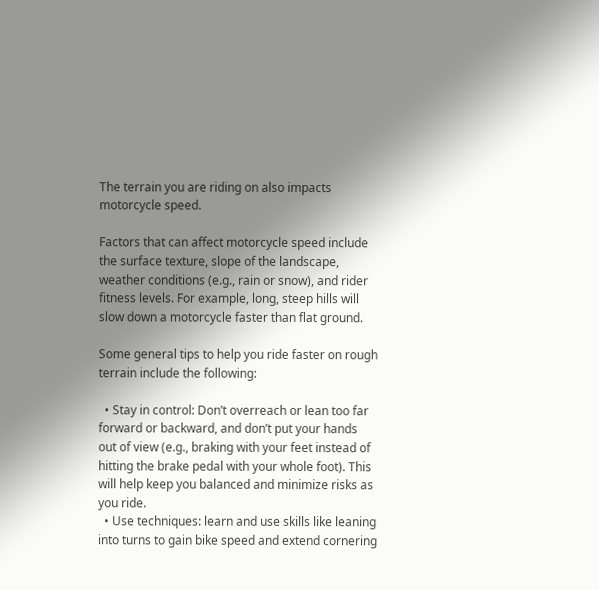The terrain you are riding on also impacts motorcycle speed.

Factors that can affect motorcycle speed include the surface texture, slope of the landscape, weather conditions (e.g., rain or snow), and rider fitness levels. For example, long, steep hills will slow down a motorcycle faster than flat ground.

Some general tips to help you ride faster on rough terrain include the following:

  • Stay in control: Don’t overreach or lean too far forward or backward, and don’t put your hands out of view (e.g., braking with your feet instead of hitting the brake pedal with your whole foot). This will help keep you balanced and minimize risks as you ride.
  • Use techniques: learn and use skills like leaning into turns to gain bike speed and extend cornering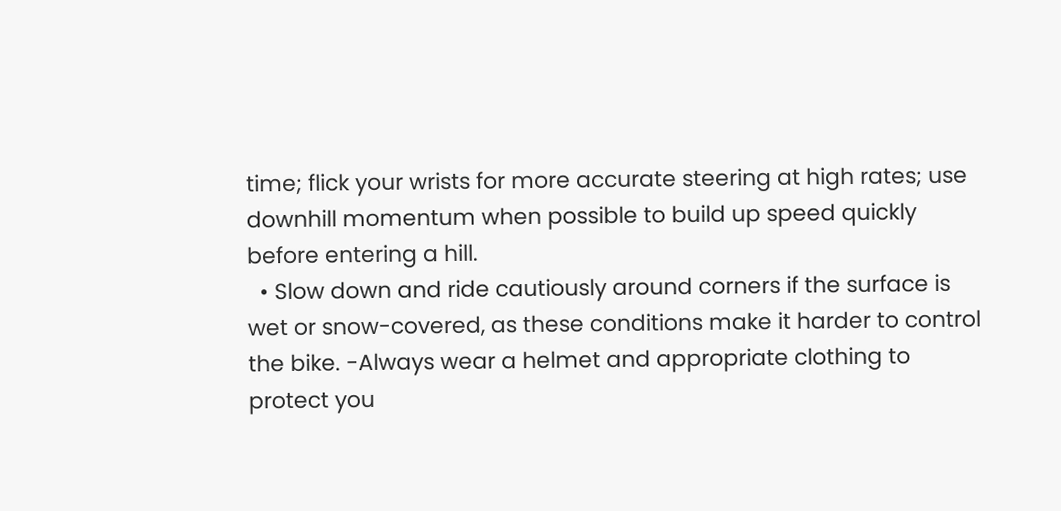time; flick your wrists for more accurate steering at high rates; use downhill momentum when possible to build up speed quickly before entering a hill.
  • Slow down and ride cautiously around corners if the surface is wet or snow-covered, as these conditions make it harder to control the bike. -Always wear a helmet and appropriate clothing to protect you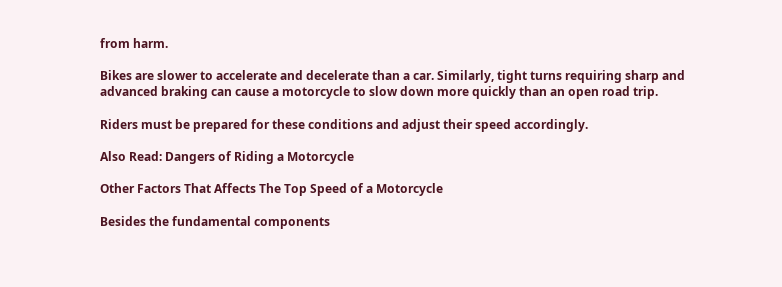from harm.

Bikes are slower to accelerate and decelerate than a car. Similarly, tight turns requiring sharp and advanced braking can cause a motorcycle to slow down more quickly than an open road trip.

Riders must be prepared for these conditions and adjust their speed accordingly.

Also Read: Dangers of Riding a Motorcycle

Other Factors That Affects The Top Speed of a Motorcycle

Besides the fundamental components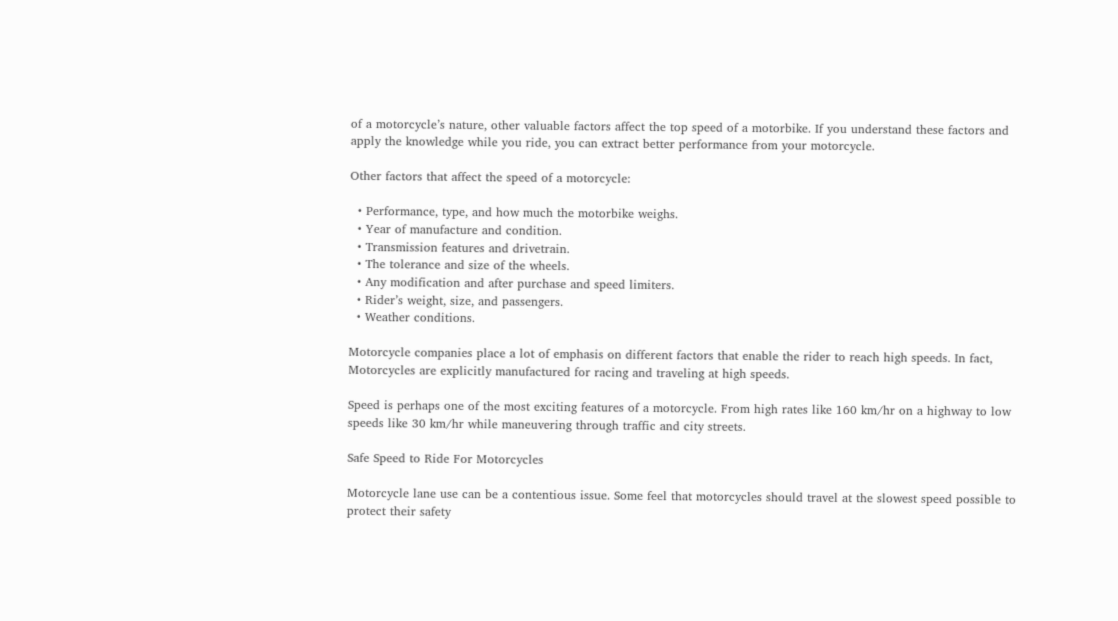of a motorcycle’s nature, other valuable factors affect the top speed of a motorbike. If you understand these factors and apply the knowledge while you ride, you can extract better performance from your motorcycle.

Other factors that affect the speed of a motorcycle:

  • Performance, type, and how much the motorbike weighs.
  • Year of manufacture and condition.
  • Transmission features and drivetrain.
  • The tolerance and size of the wheels.
  • Any modification and after purchase and speed limiters.
  • Rider’s weight, size, and passengers.
  • Weather conditions.

Motorcycle companies place a lot of emphasis on different factors that enable the rider to reach high speeds. In fact, Motorcycles are explicitly manufactured for racing and traveling at high speeds.

Speed is perhaps one of the most exciting features of a motorcycle. From high rates like 160 km/hr on a highway to low speeds like 30 km/hr while maneuvering through traffic and city streets.

Safe Speed to Ride For Motorcycles

Motorcycle lane use can be a contentious issue. Some feel that motorcycles should travel at the slowest speed possible to protect their safety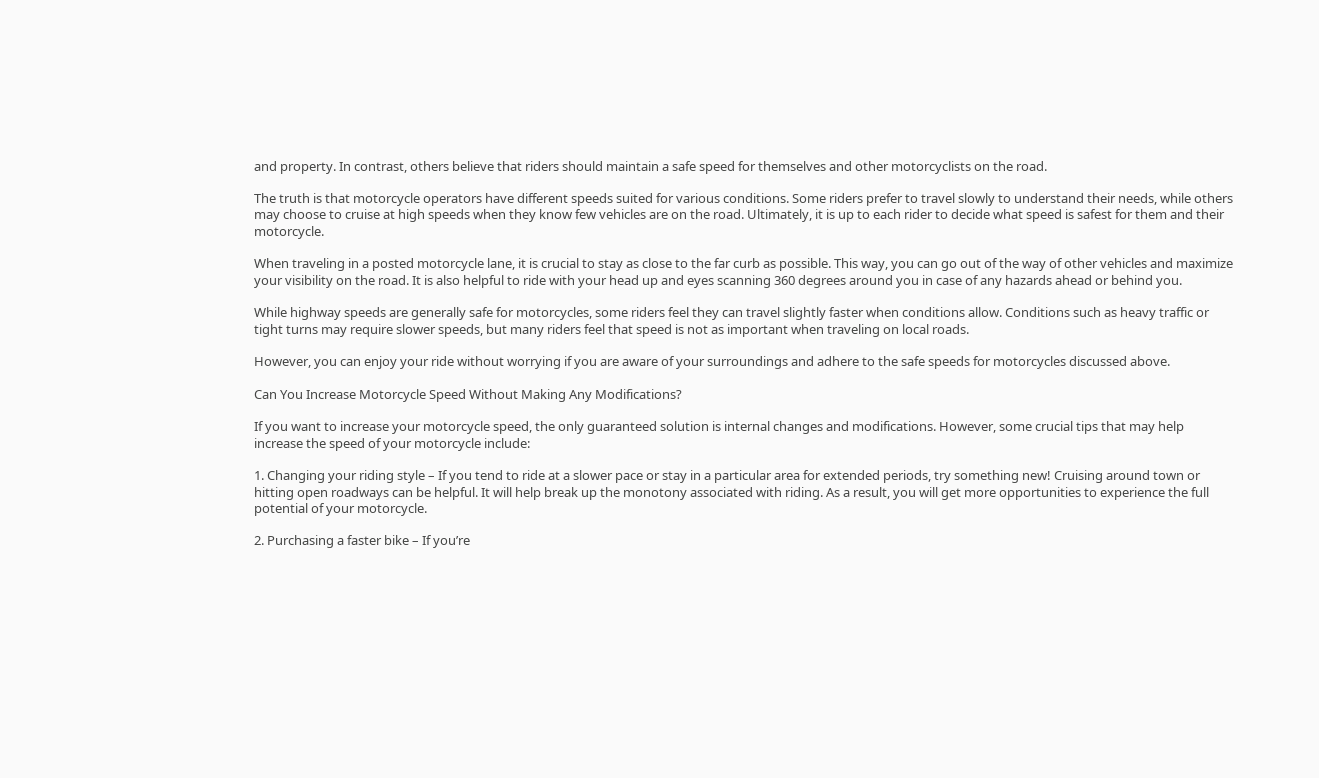and property. In contrast, others believe that riders should maintain a safe speed for themselves and other motorcyclists on the road.

The truth is that motorcycle operators have different speeds suited for various conditions. Some riders prefer to travel slowly to understand their needs, while others may choose to cruise at high speeds when they know few vehicles are on the road. Ultimately, it is up to each rider to decide what speed is safest for them and their motorcycle.

When traveling in a posted motorcycle lane, it is crucial to stay as close to the far curb as possible. This way, you can go out of the way of other vehicles and maximize your visibility on the road. It is also helpful to ride with your head up and eyes scanning 360 degrees around you in case of any hazards ahead or behind you.

While highway speeds are generally safe for motorcycles, some riders feel they can travel slightly faster when conditions allow. Conditions such as heavy traffic or tight turns may require slower speeds, but many riders feel that speed is not as important when traveling on local roads.

However, you can enjoy your ride without worrying if you are aware of your surroundings and adhere to the safe speeds for motorcycles discussed above.

Can You Increase Motorcycle Speed Without Making Any Modifications?

If you want to increase your motorcycle speed, the only guaranteed solution is internal changes and modifications. However, some crucial tips that may help increase the speed of your motorcycle include:

1. Changing your riding style – If you tend to ride at a slower pace or stay in a particular area for extended periods, try something new! Cruising around town or hitting open roadways can be helpful. It will help break up the monotony associated with riding. As a result, you will get more opportunities to experience the full potential of your motorcycle.

2. Purchasing a faster bike – If you’re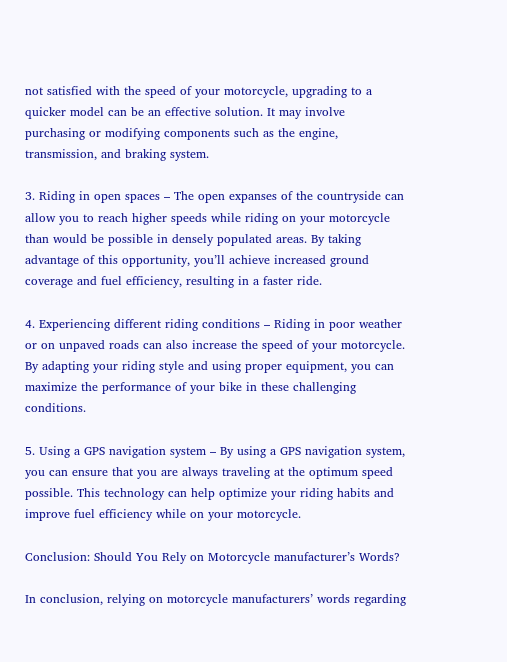not satisfied with the speed of your motorcycle, upgrading to a quicker model can be an effective solution. It may involve purchasing or modifying components such as the engine, transmission, and braking system.

3. Riding in open spaces – The open expanses of the countryside can allow you to reach higher speeds while riding on your motorcycle than would be possible in densely populated areas. By taking advantage of this opportunity, you’ll achieve increased ground coverage and fuel efficiency, resulting in a faster ride.

4. Experiencing different riding conditions – Riding in poor weather or on unpaved roads can also increase the speed of your motorcycle. By adapting your riding style and using proper equipment, you can maximize the performance of your bike in these challenging conditions.

5. Using a GPS navigation system – By using a GPS navigation system, you can ensure that you are always traveling at the optimum speed possible. This technology can help optimize your riding habits and improve fuel efficiency while on your motorcycle.

Conclusion: Should You Rely on Motorcycle manufacturer’s Words?

In conclusion, relying on motorcycle manufacturers’ words regarding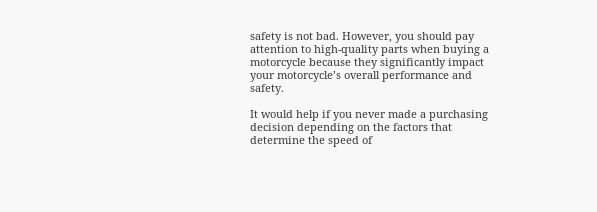safety is not bad. However, you should pay attention to high-quality parts when buying a motorcycle because they significantly impact your motorcycle’s overall performance and safety.

It would help if you never made a purchasing decision depending on the factors that determine the speed of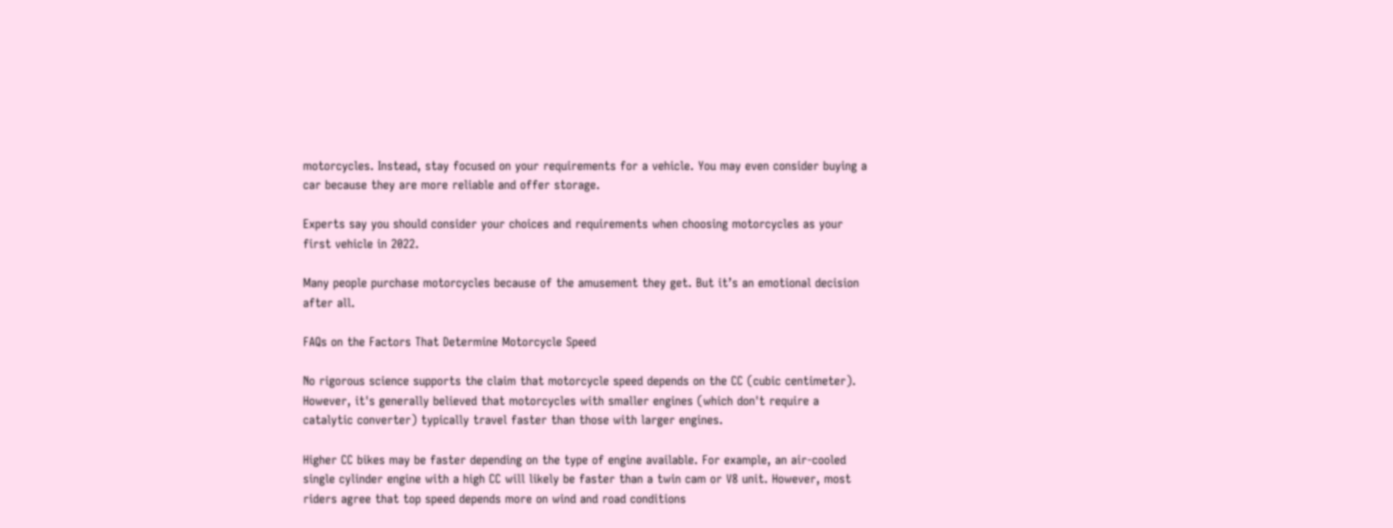motorcycles. Instead, stay focused on your requirements for a vehicle. You may even consider buying a car because they are more reliable and offer storage.

Experts say you should consider your choices and requirements when choosing motorcycles as your first vehicle in 2022.

Many people purchase motorcycles because of the amusement they get. But it’s an emotional decision after all.

FAQs on the Factors That Determine Motorcycle Speed

No rigorous science supports the claim that motorcycle speed depends on the CC (cubic centimeter). However, it's generally believed that motorcycles with smaller engines (which don't require a catalytic converter) typically travel faster than those with larger engines.

Higher CC bikes may be faster depending on the type of engine available. For example, an air-cooled single cylinder engine with a high CC will likely be faster than a twin cam or V8 unit. However, most riders agree that top speed depends more on wind and road conditions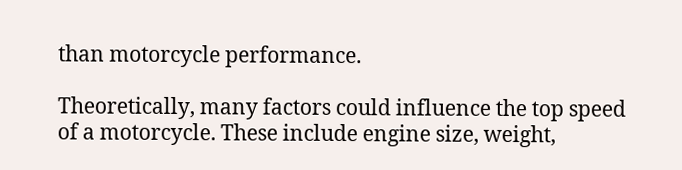than motorcycle performance.

Theoretically, many factors could influence the top speed of a motorcycle. These include engine size, weight,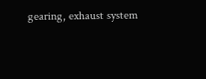gearing, exhaust system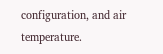configuration, and air temperature.